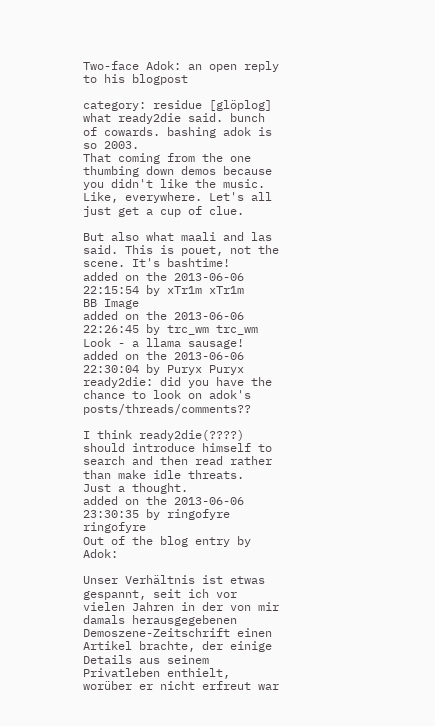Two-face Adok: an open reply to his blogpost

category: residue [glöplog]
what ready2die said. bunch of cowards. bashing adok is so 2003.
That coming from the one thumbing down demos because you didn't like the music. Like, everywhere. Let's all just get a cup of clue.

But also what maali and las said. This is pouet, not the scene. It's bashtime!
added on the 2013-06-06 22:15:54 by xTr1m xTr1m
BB Image
added on the 2013-06-06 22:26:45 by trc_wm trc_wm
Look - a llama sausage!
added on the 2013-06-06 22:30:04 by Puryx Puryx
ready2die: did you have the chance to look on adok's posts/threads/comments??

I think ready2die(????) should introduce himself to search and then read rather than make idle threats.
Just a thought.
added on the 2013-06-06 23:30:35 by ringofyre ringofyre
Out of the blog entry by Adok:

Unser Verhältnis ist etwas gespannt, seit ich vor vielen Jahren in der von mir damals herausgegebenen Demoszene-Zeitschrift einen Artikel brachte, der einige Details aus seinem Privatleben enthielt, worüber er nicht erfreut war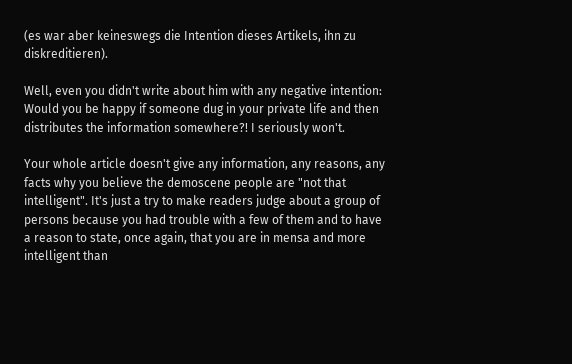(es war aber keineswegs die Intention dieses Artikels, ihn zu diskreditieren).

Well, even you didn't write about him with any negative intention:
Would you be happy if someone dug in your private life and then distributes the information somewhere?! I seriously won't.

Your whole article doesn't give any information, any reasons, any facts why you believe the demoscene people are "not that intelligent". It's just a try to make readers judge about a group of persons because you had trouble with a few of them and to have a reason to state, once again, that you are in mensa and more intelligent than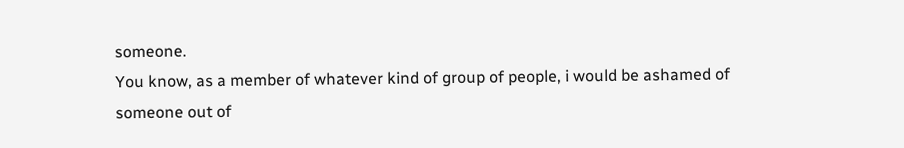someone.
You know, as a member of whatever kind of group of people, i would be ashamed of someone out of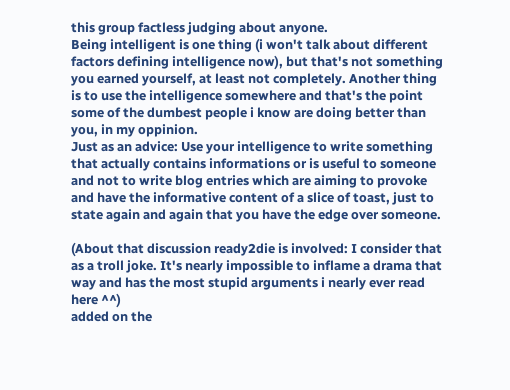this group factless judging about anyone.
Being intelligent is one thing (i won't talk about different factors defining intelligence now), but that's not something you earned yourself, at least not completely. Another thing is to use the intelligence somewhere and that's the point some of the dumbest people i know are doing better than you, in my oppinion.
Just as an advice: Use your intelligence to write something that actually contains informations or is useful to someone and not to write blog entries which are aiming to provoke and have the informative content of a slice of toast, just to state again and again that you have the edge over someone.

(About that discussion ready2die is involved: I consider that as a troll joke. It's nearly impossible to inflame a drama that way and has the most stupid arguments i nearly ever read here ^^)
added on the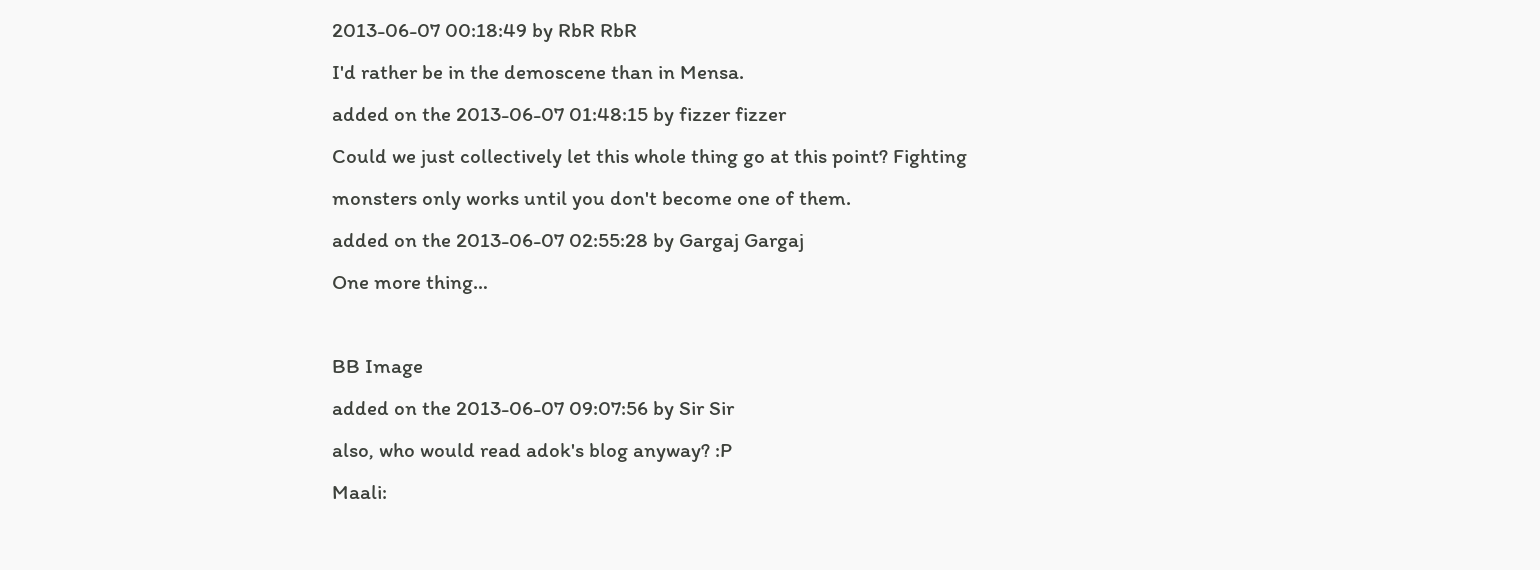2013-06-07 00:18:49 by RbR RbR
I'd rather be in the demoscene than in Mensa.
added on the 2013-06-07 01:48:15 by fizzer fizzer
Could we just collectively let this whole thing go at this point? Fighting monsters only works until you don't become one of them.
added on the 2013-06-07 02:55:28 by Gargaj Gargaj
One more thing…

BB Image
added on the 2013-06-07 09:07:56 by Sir Sir
also, who would read adok's blog anyway? :P
Maali: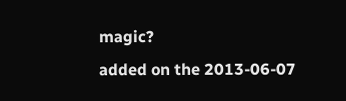magic?
added on the 2013-06-07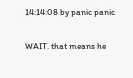14:14:08 by panic panic

WAIT. that means he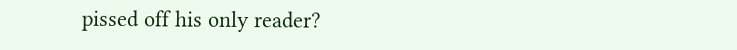pissed off his only reader?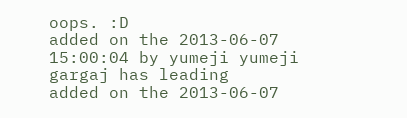oops. :D
added on the 2013-06-07 15:00:04 by yumeji yumeji
gargaj has leading
added on the 2013-06-07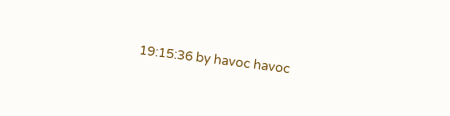19:15:36 by havoc havoc